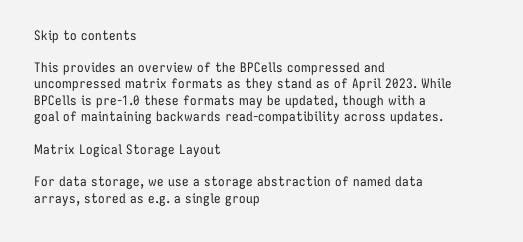Skip to contents

This provides an overview of the BPCells compressed and uncompressed matrix formats as they stand as of April 2023. While BPCells is pre-1.0 these formats may be updated, though with a goal of maintaining backwards read-compatibility across updates.

Matrix Logical Storage Layout

For data storage, we use a storage abstraction of named data arrays, stored as e.g. a single group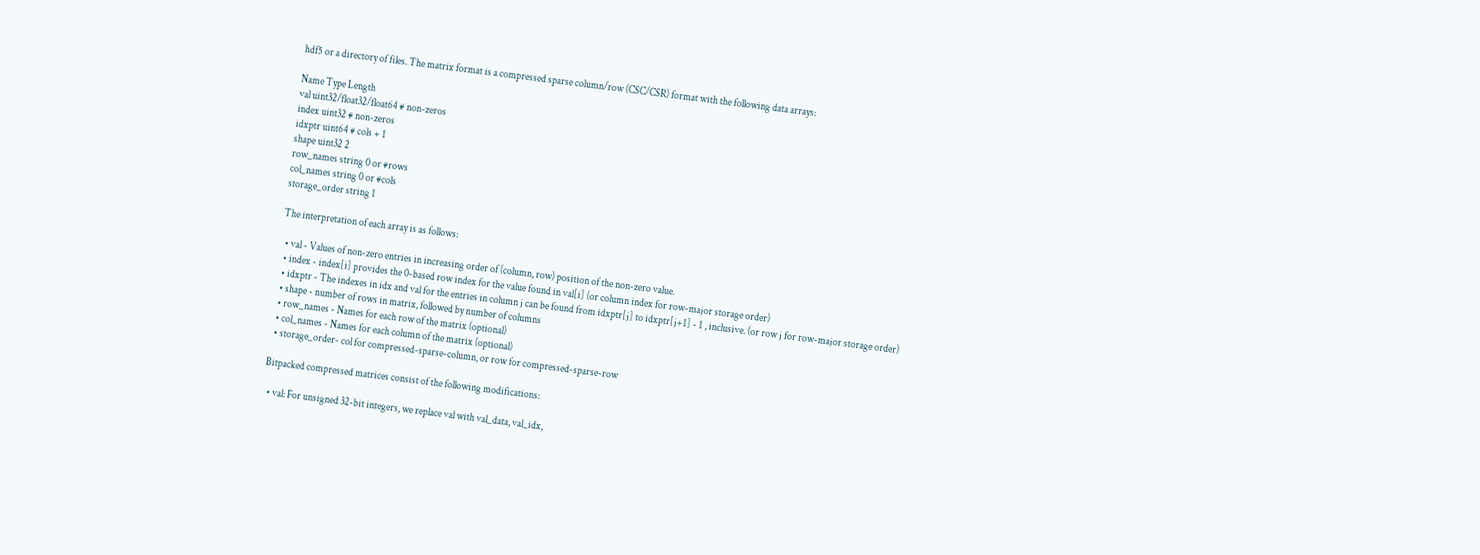hdf5 or a directory of files. The matrix format is a compressed sparse column/row (CSC/CSR) format with the following data arrays:

Name Type Length
val uint32/float32/float64 # non-zeros
index uint32 # non-zeros
idxptr uint64 # cols + 1
shape uint32 2
row_names string 0 or #rows
col_names string 0 or #cols
storage_order string 1

The interpretation of each array is as follows:

  • val - Values of non-zero entries in increasing order of (column, row) position of the non-zero value.
  • index - index[i] provides the 0-based row index for the value found in val[i] (or column index for row-major storage order)
  • idxptr - The indexes in idx and val for the entries in column j can be found from idxptr[j] to idxptr[j+1] - 1 , inclusive. (or row j for row-major storage order)
  • shape - number of rows in matrix, followed by number of columns
  • row_names - Names for each row of the matrix (optional)
  • col_names - Names for each column of the matrix (optional)
  • storage_order- col for compressed-sparse-column, or row for compressed-sparse-row

Bitpacked compressed matrices consist of the following modifications:

  • val: For unsigned 32-bit integers, we replace val with val_data, val_idx,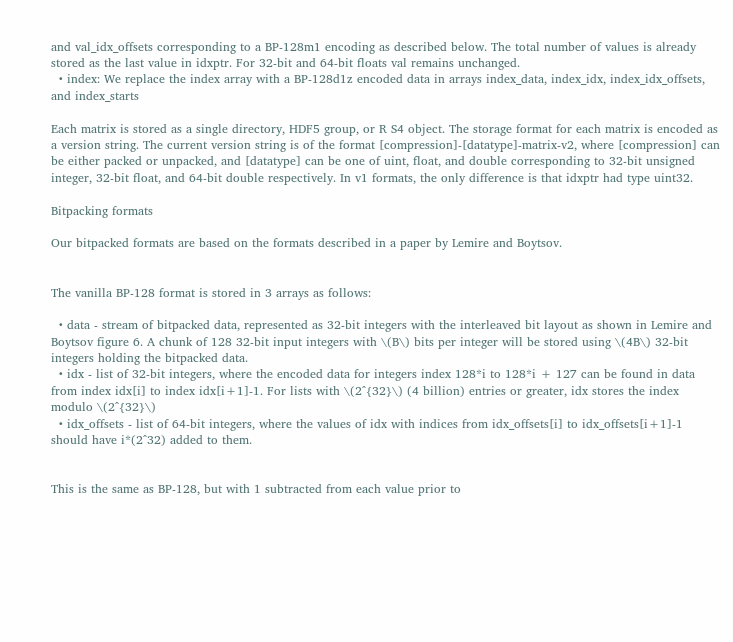and val_idx_offsets corresponding to a BP-128m1 encoding as described below. The total number of values is already stored as the last value in idxptr. For 32-bit and 64-bit floats val remains unchanged.
  • index: We replace the index array with a BP-128d1z encoded data in arrays index_data, index_idx, index_idx_offsets, and index_starts

Each matrix is stored as a single directory, HDF5 group, or R S4 object. The storage format for each matrix is encoded as a version string. The current version string is of the format [compression]-[datatype]-matrix-v2, where [compression] can be either packed or unpacked, and [datatype] can be one of uint, float, and double corresponding to 32-bit unsigned integer, 32-bit float, and 64-bit double respectively. In v1 formats, the only difference is that idxptr had type uint32.

Bitpacking formats

Our bitpacked formats are based on the formats described in a paper by Lemire and Boytsov.


The vanilla BP-128 format is stored in 3 arrays as follows:

  • data - stream of bitpacked data, represented as 32-bit integers with the interleaved bit layout as shown in Lemire and Boytsov figure 6. A chunk of 128 32-bit input integers with \(B\) bits per integer will be stored using \(4B\) 32-bit integers holding the bitpacked data.
  • idx - list of 32-bit integers, where the encoded data for integers index 128*i to 128*i + 127 can be found in data from index idx[i] to index idx[i+1]-1. For lists with \(2^{32}\) (4 billion) entries or greater, idx stores the index modulo \(2^{32}\)
  • idx_offsets - list of 64-bit integers, where the values of idx with indices from idx_offsets[i] to idx_offsets[i+1]-1 should have i*(2^32) added to them.


This is the same as BP-128, but with 1 subtracted from each value prior to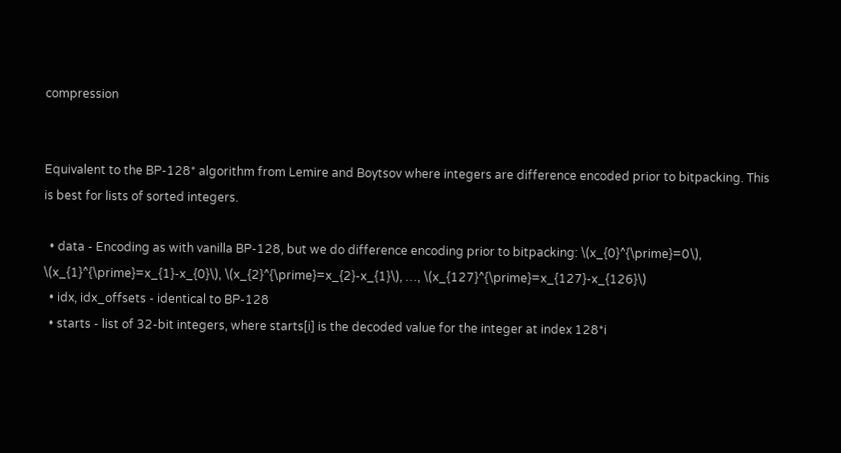compression


Equivalent to the BP-128* algorithm from Lemire and Boytsov where integers are difference encoded prior to bitpacking. This is best for lists of sorted integers.

  • data - Encoding as with vanilla BP-128, but we do difference encoding prior to bitpacking: \(x_{0}^{\prime}=0\), \(x_{1}^{\prime}=x_{1}-x_{0}\), \(x_{2}^{\prime}=x_{2}-x_{1}\), …, \(x_{127}^{\prime}=x_{127}-x_{126}\)
  • idx, idx_offsets - identical to BP-128
  • starts - list of 32-bit integers, where starts[i] is the decoded value for the integer at index 128*i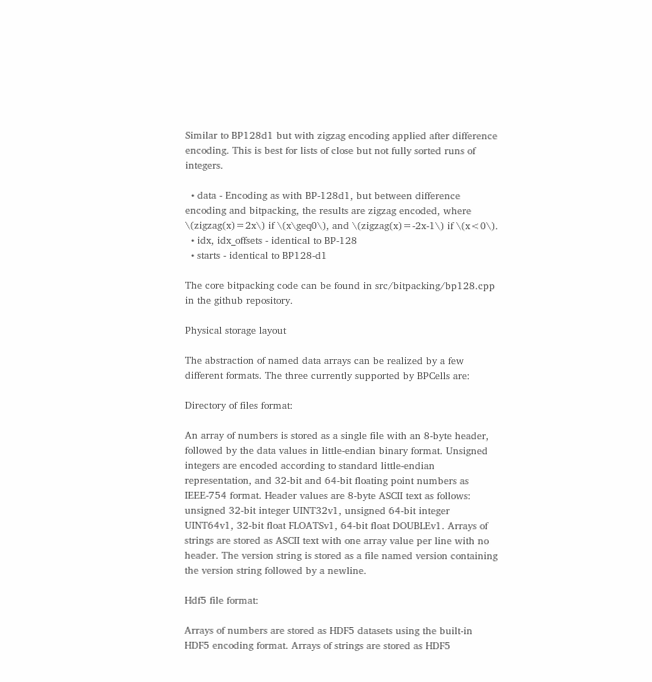Similar to BP128d1 but with zigzag encoding applied after difference encoding. This is best for lists of close but not fully sorted runs of integers.

  • data - Encoding as with BP-128d1, but between difference encoding and bitpacking, the results are zigzag encoded, where \(zigzag(x)=2x\) if \(x\geq0\), and \(zigzag(x)=-2x-1\) if \(x<0\).
  • idx, idx_offsets - identical to BP-128
  • starts - identical to BP128-d1

The core bitpacking code can be found in src/bitpacking/bp128.cpp in the github repository.

Physical storage layout

The abstraction of named data arrays can be realized by a few different formats. The three currently supported by BPCells are:

Directory of files format:

An array of numbers is stored as a single file with an 8-byte header, followed by the data values in little-endian binary format. Unsigned integers are encoded according to standard little-endian representation, and 32-bit and 64-bit floating point numbers as IEEE-754 format. Header values are 8-byte ASCII text as follows: unsigned 32-bit integer UINT32v1, unsigned 64-bit integer UINT64v1, 32-bit float FLOATSv1, 64-bit float DOUBLEv1. Arrays of strings are stored as ASCII text with one array value per line with no header. The version string is stored as a file named version containing the version string followed by a newline.

Hdf5 file format:

Arrays of numbers are stored as HDF5 datasets using the built-in HDF5 encoding format. Arrays of strings are stored as HDF5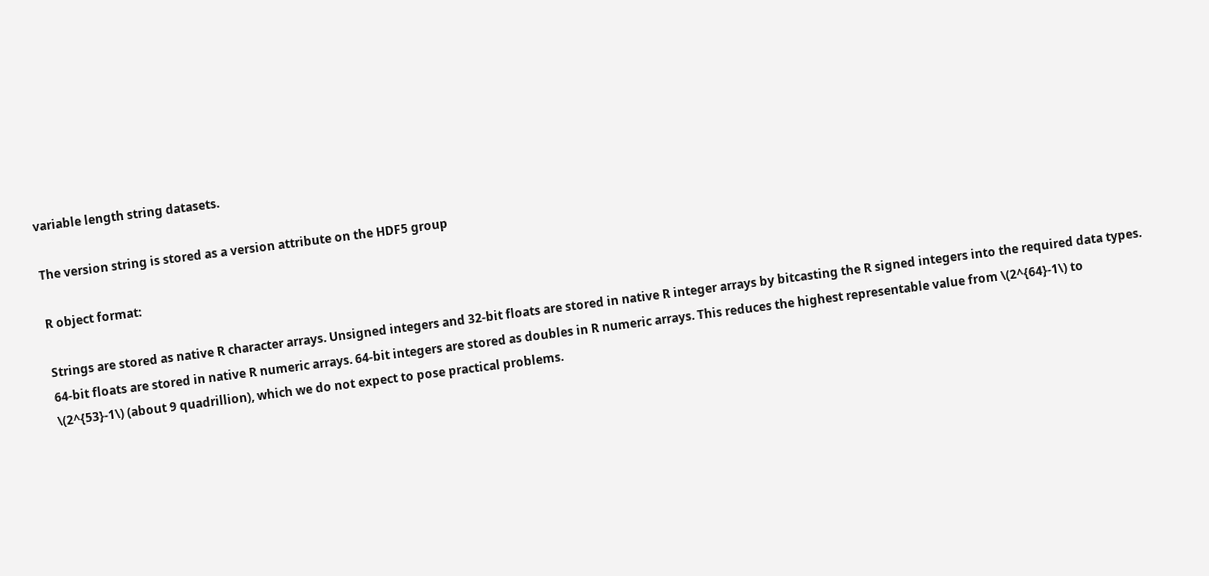variable length string datasets.

The version string is stored as a version attribute on the HDF5 group

R object format:

Strings are stored as native R character arrays. Unsigned integers and 32-bit floats are stored in native R integer arrays by bitcasting the R signed integers into the required data types. 64-bit floats are stored in native R numeric arrays. 64-bit integers are stored as doubles in R numeric arrays. This reduces the highest representable value from \(2^{64}-1\) to \(2^{53}-1\) (about 9 quadrillion), which we do not expect to pose practical problems.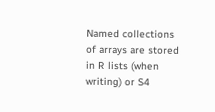Named collections of arrays are stored in R lists (when writing) or S4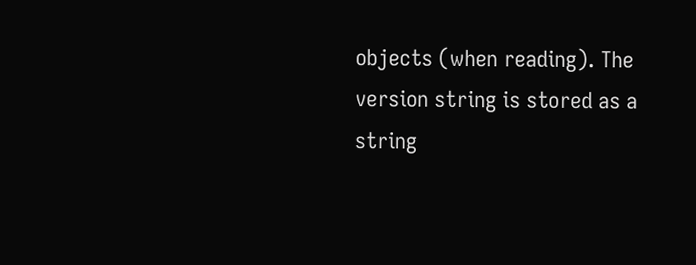objects (when reading). The version string is stored as a string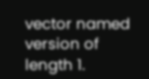vector named version of length 1.